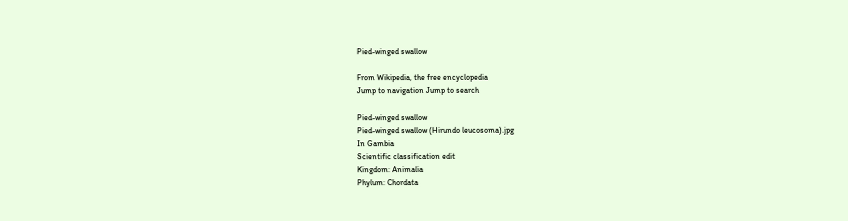Pied-winged swallow

From Wikipedia, the free encyclopedia
Jump to navigation Jump to search

Pied-winged swallow
Pied-winged swallow (Hirundo leucosoma).jpg
In Gambia
Scientific classification edit
Kingdom: Animalia
Phylum: Chordata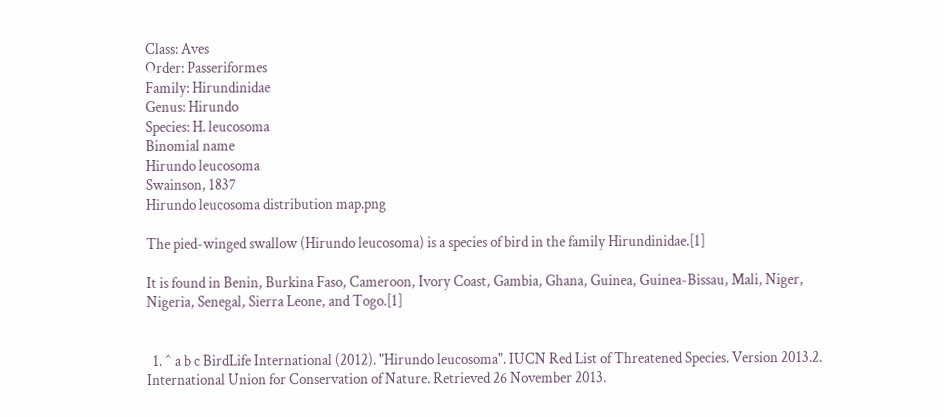Class: Aves
Order: Passeriformes
Family: Hirundinidae
Genus: Hirundo
Species: H. leucosoma
Binomial name
Hirundo leucosoma
Swainson, 1837
Hirundo leucosoma distribution map.png

The pied-winged swallow (Hirundo leucosoma) is a species of bird in the family Hirundinidae.[1]

It is found in Benin, Burkina Faso, Cameroon, Ivory Coast, Gambia, Ghana, Guinea, Guinea-Bissau, Mali, Niger, Nigeria, Senegal, Sierra Leone, and Togo.[1]


  1. ^ a b c BirdLife International (2012). "Hirundo leucosoma". IUCN Red List of Threatened Species. Version 2013.2. International Union for Conservation of Nature. Retrieved 26 November 2013.